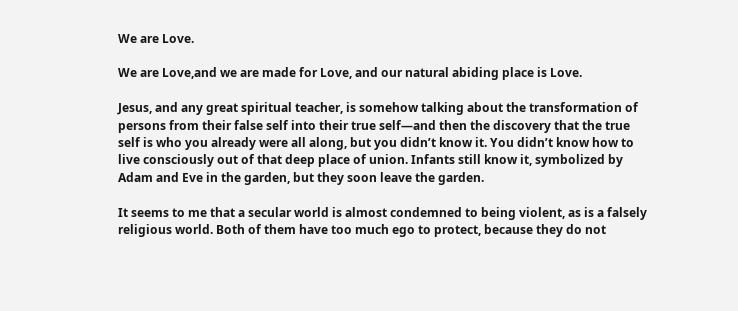We are Love.

We are Love,and we are made for Love, and our natural abiding place is Love.

Jesus, and any great spiritual teacher, is somehow talking about the transformation of persons from their false self into their true self—and then the discovery that the true self is who you already were all along, but you didn’t know it. You didn’t know how to live consciously out of that deep place of union. Infants still know it, symbolized by Adam and Eve in the garden, but they soon leave the garden.

It seems to me that a secular world is almost condemned to being violent, as is a falsely religious world. Both of them have too much ego to protect, because they do not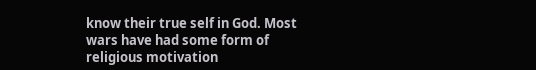know their true self in God. Most wars have had some form of religious motivation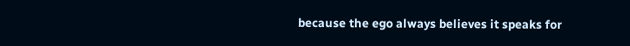because the ego always believes it speaks for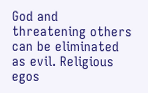God and threatening others can be eliminated as evil. Religious egos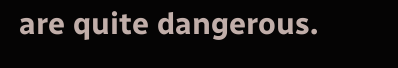are quite dangerous.